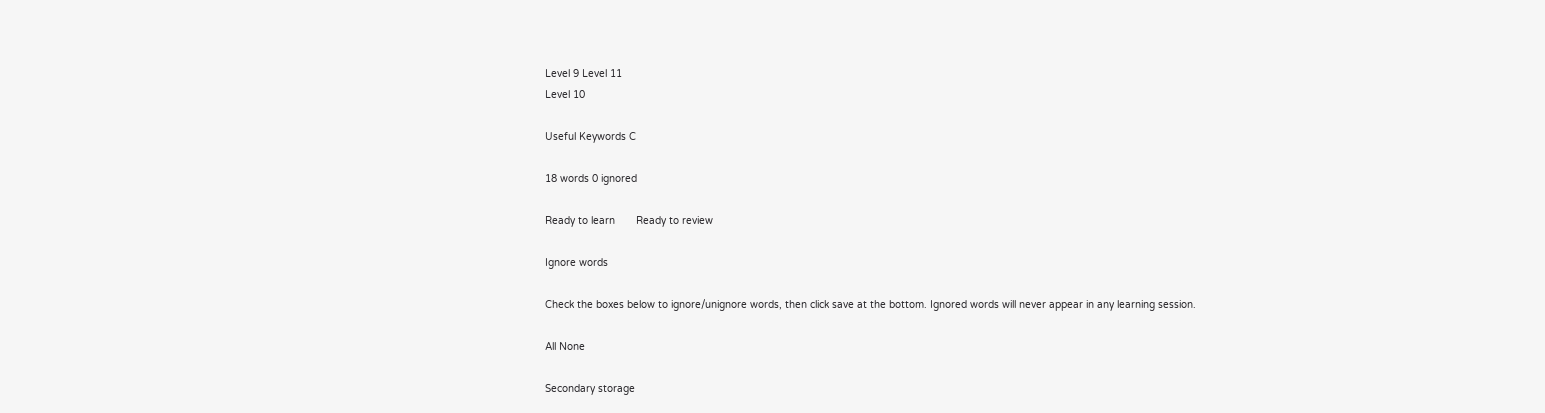Level 9 Level 11
Level 10

Useful Keywords C

18 words 0 ignored

Ready to learn       Ready to review

Ignore words

Check the boxes below to ignore/unignore words, then click save at the bottom. Ignored words will never appear in any learning session.

All None

Secondary storage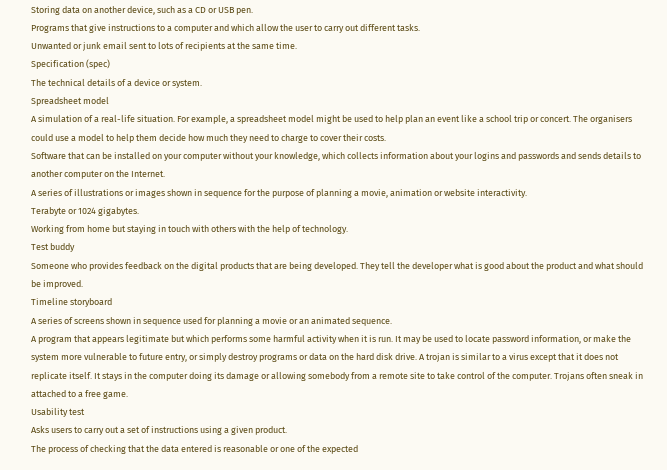Storing data on another device, such as a CD or USB pen.
Programs that give instructions to a computer and which allow the user to carry out different tasks.
Unwanted or junk email sent to lots of recipients at the same time.
Specification (spec)
The technical details of a device or system.
Spreadsheet model
A simulation of a real-life situation. For example, a spreadsheet model might be used to help plan an event like a school trip or concert. The organisers could use a model to help them decide how much they need to charge to cover their costs.
Software that can be installed on your computer without your knowledge, which collects information about your logins and passwords and sends details to another computer on the Internet.
A series of illustrations or images shown in sequence for the purpose of planning a movie, animation or website interactivity.
Terabyte or 1024 gigabytes.
Working from home but staying in touch with others with the help of technology.
Test buddy
Someone who provides feedback on the digital products that are being developed. They tell the developer what is good about the product and what should be improved.
Timeline storyboard
A series of screens shown in sequence used for planning a movie or an animated sequence.
A program that appears legitimate but which performs some harmful activity when it is run. It may be used to locate password information, or make the system more vulnerable to future entry, or simply destroy programs or data on the hard disk drive. A trojan is similar to a virus except that it does not replicate itself. It stays in the computer doing its damage or allowing somebody from a remote site to take control of the computer. Trojans often sneak in attached to a free game.
Usability test
Asks users to carry out a set of instructions using a given product.
The process of checking that the data entered is reasonable or one of the expected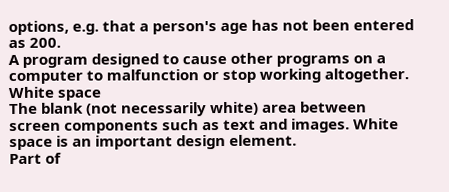options, e.g. that a person's age has not been entered as 200.
A program designed to cause other programs on a computer to malfunction or stop working altogether.
White space
The blank (not necessarily white) area between screen components such as text and images. White space is an important design element.
Part of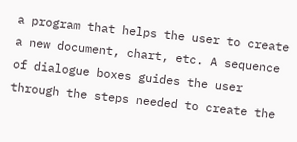a program that helps the user to create a new document, chart, etc. A sequence of dialogue boxes guides the user through the steps needed to create the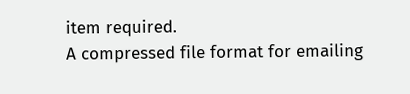item required.
A compressed file format for emailing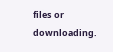files or downloading.